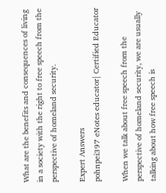What are the benefits and consequences of living in a society with the right to free speech from the perspective of homeland security.

Expert Answers
pohnpei397 eNotes educator| Certified Educator

When we talk about free speech from the perspective of homeland security, we are usually talking about how free speech is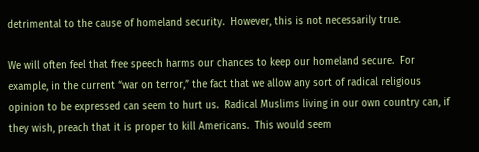detrimental to the cause of homeland security.  However, this is not necessarily true.

We will often feel that free speech harms our chances to keep our homeland secure.  For example, in the current “war on terror,” the fact that we allow any sort of radical religious opinion to be expressed can seem to hurt us.  Radical Muslims living in our own country can, if they wish, preach that it is proper to kill Americans.  This would seem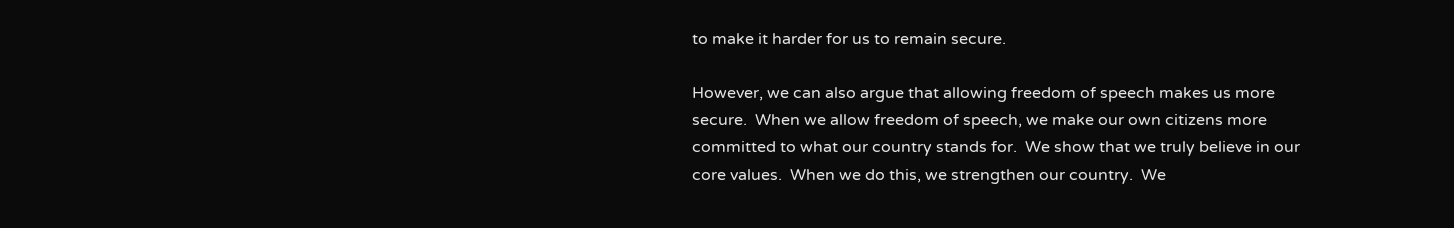to make it harder for us to remain secure.

However, we can also argue that allowing freedom of speech makes us more secure.  When we allow freedom of speech, we make our own citizens more committed to what our country stands for.  We show that we truly believe in our core values.  When we do this, we strengthen our country.  We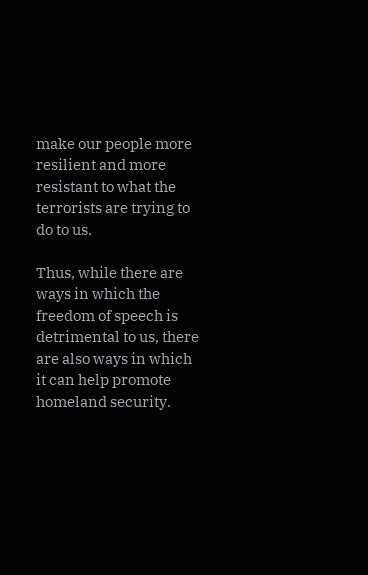make our people more resilient and more resistant to what the terrorists are trying to do to us.

Thus, while there are ways in which the freedom of speech is detrimental to us, there are also ways in which it can help promote homeland security.